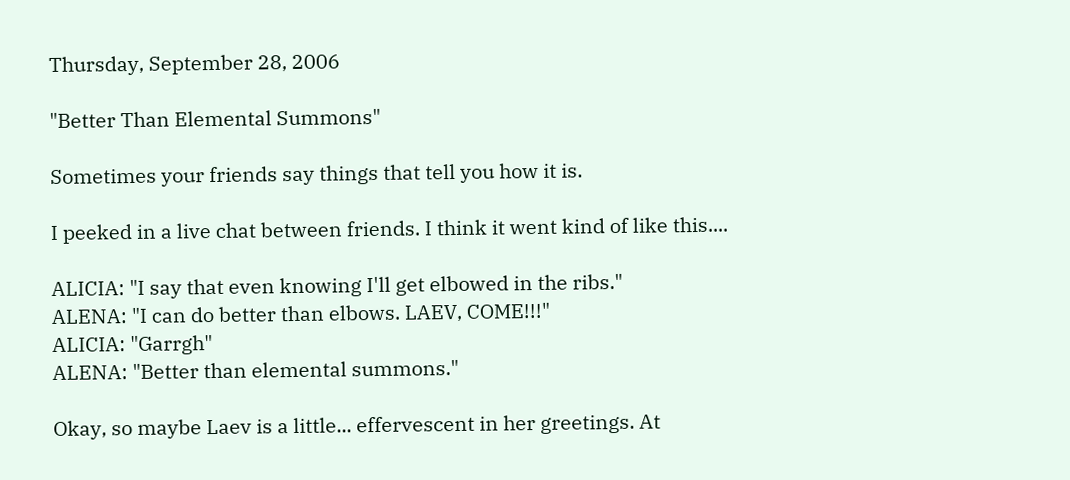Thursday, September 28, 2006

"Better Than Elemental Summons"

Sometimes your friends say things that tell you how it is.

I peeked in a live chat between friends. I think it went kind of like this....

ALICIA: "I say that even knowing I'll get elbowed in the ribs."
ALENA: "I can do better than elbows. LAEV, COME!!!"
ALICIA: "Garrgh"
ALENA: "Better than elemental summons."

Okay, so maybe Laev is a little... effervescent in her greetings. At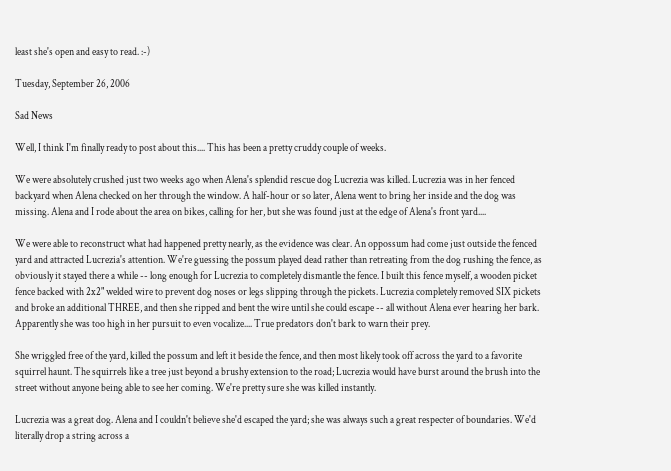least she's open and easy to read. :-)

Tuesday, September 26, 2006

Sad News

Well, I think I'm finally ready to post about this.... This has been a pretty cruddy couple of weeks.

We were absolutely crushed just two weeks ago when Alena's splendid rescue dog Lucrezia was killed. Lucrezia was in her fenced backyard when Alena checked on her through the window. A half-hour or so later, Alena went to bring her inside and the dog was missing. Alena and I rode about the area on bikes, calling for her, but she was found just at the edge of Alena's front yard....

We were able to reconstruct what had happened pretty nearly, as the evidence was clear. An oppossum had come just outside the fenced yard and attracted Lucrezia's attention. We're guessing the possum played dead rather than retreating from the dog rushing the fence, as obviously it stayed there a while -- long enough for Lucrezia to completely dismantle the fence. I built this fence myself, a wooden picket fence backed with 2x2" welded wire to prevent dog noses or legs slipping through the pickets. Lucrezia completely removed SIX pickets and broke an additional THREE, and then she ripped and bent the wire until she could escape -- all without Alena ever hearing her bark. Apparently she was too high in her pursuit to even vocalize.... True predators don't bark to warn their prey.

She wriggled free of the yard, killed the possum and left it beside the fence, and then most likely took off across the yard to a favorite squirrel haunt. The squirrels like a tree just beyond a brushy extension to the road; Lucrezia would have burst around the brush into the street without anyone being able to see her coming. We're pretty sure she was killed instantly.

Lucrezia was a great dog. Alena and I couldn't believe she'd escaped the yard; she was always such a great respecter of boundaries. We'd literally drop a string across a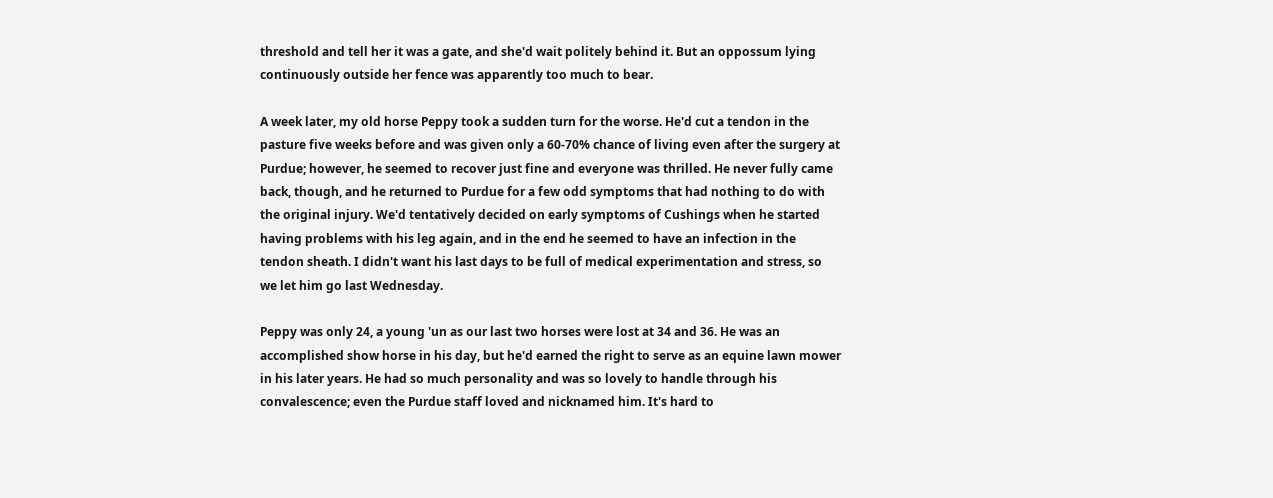threshold and tell her it was a gate, and she'd wait politely behind it. But an oppossum lying continuously outside her fence was apparently too much to bear.

A week later, my old horse Peppy took a sudden turn for the worse. He'd cut a tendon in the pasture five weeks before and was given only a 60-70% chance of living even after the surgery at Purdue; however, he seemed to recover just fine and everyone was thrilled. He never fully came back, though, and he returned to Purdue for a few odd symptoms that had nothing to do with the original injury. We'd tentatively decided on early symptoms of Cushings when he started having problems with his leg again, and in the end he seemed to have an infection in the tendon sheath. I didn't want his last days to be full of medical experimentation and stress, so we let him go last Wednesday.

Peppy was only 24, a young 'un as our last two horses were lost at 34 and 36. He was an accomplished show horse in his day, but he'd earned the right to serve as an equine lawn mower in his later years. He had so much personality and was so lovely to handle through his convalescence; even the Purdue staff loved and nicknamed him. It's hard to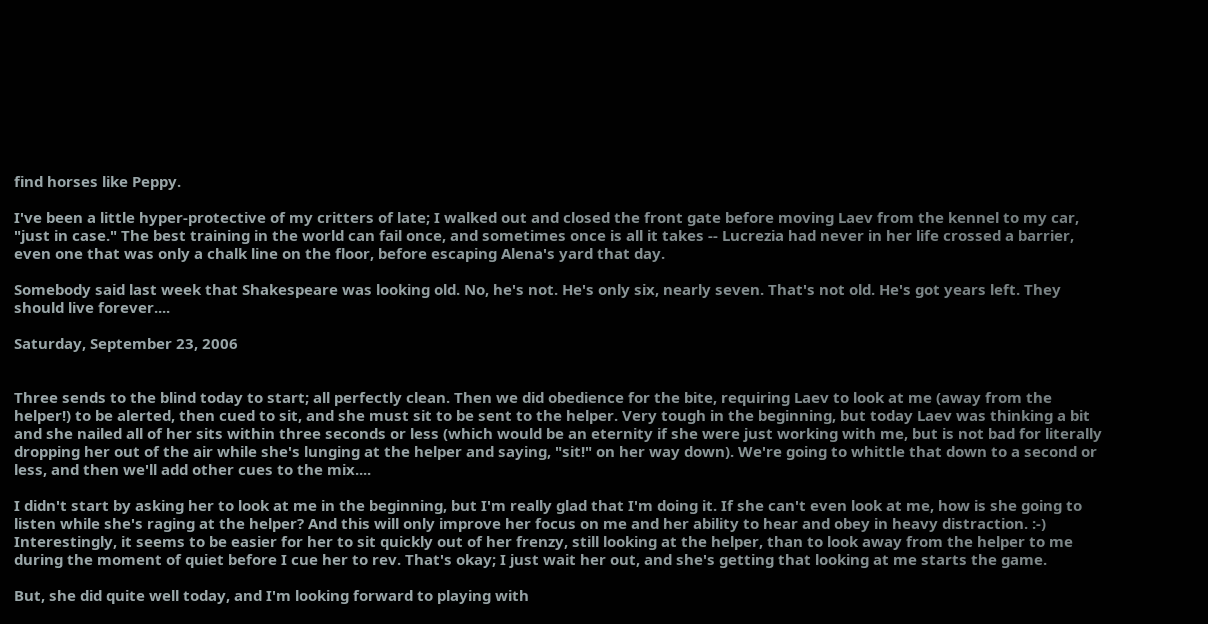find horses like Peppy.

I've been a little hyper-protective of my critters of late; I walked out and closed the front gate before moving Laev from the kennel to my car, "just in case." The best training in the world can fail once, and sometimes once is all it takes -- Lucrezia had never in her life crossed a barrier, even one that was only a chalk line on the floor, before escaping Alena's yard that day.

Somebody said last week that Shakespeare was looking old. No, he's not. He's only six, nearly seven. That's not old. He's got years left. They should live forever....

Saturday, September 23, 2006


Three sends to the blind today to start; all perfectly clean. Then we did obedience for the bite, requiring Laev to look at me (away from the helper!) to be alerted, then cued to sit, and she must sit to be sent to the helper. Very tough in the beginning, but today Laev was thinking a bit and she nailed all of her sits within three seconds or less (which would be an eternity if she were just working with me, but is not bad for literally dropping her out of the air while she's lunging at the helper and saying, "sit!" on her way down). We're going to whittle that down to a second or less, and then we'll add other cues to the mix....

I didn't start by asking her to look at me in the beginning, but I'm really glad that I'm doing it. If she can't even look at me, how is she going to listen while she's raging at the helper? And this will only improve her focus on me and her ability to hear and obey in heavy distraction. :-) Interestingly, it seems to be easier for her to sit quickly out of her frenzy, still looking at the helper, than to look away from the helper to me during the moment of quiet before I cue her to rev. That's okay; I just wait her out, and she's getting that looking at me starts the game.

But, she did quite well today, and I'm looking forward to playing with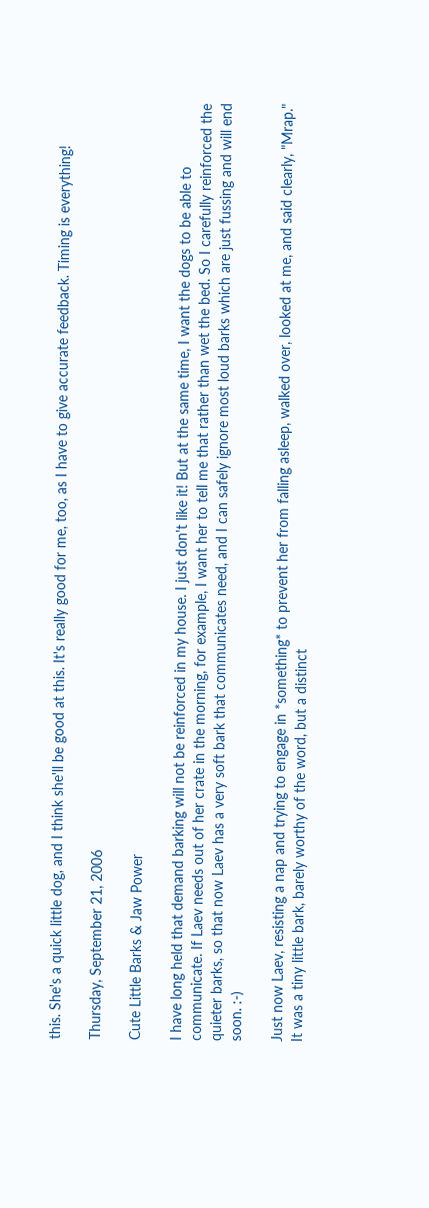this. She's a quick little dog, and I think she'll be good at this. It's really good for me, too, as I have to give accurate feedback. Timing is everything!

Thursday, September 21, 2006

Cute Little Barks & Jaw Power

I have long held that demand barking will not be reinforced in my house. I just don't like it! But at the same time, I want the dogs to be able to communicate. If Laev needs out of her crate in the morning, for example, I want her to tell me that rather than wet the bed. So I carefully reinforced the quieter barks, so that now Laev has a very soft bark that communicates need, and I can safely ignore most loud barks which are just fussing and will end soon. :-)

Just now Laev, resisting a nap and trying to engage in *something* to prevent her from falling asleep, walked over, looked at me, and said clearly, "Mrap." It was a tiny little bark, barely worthy of the word, but a distinct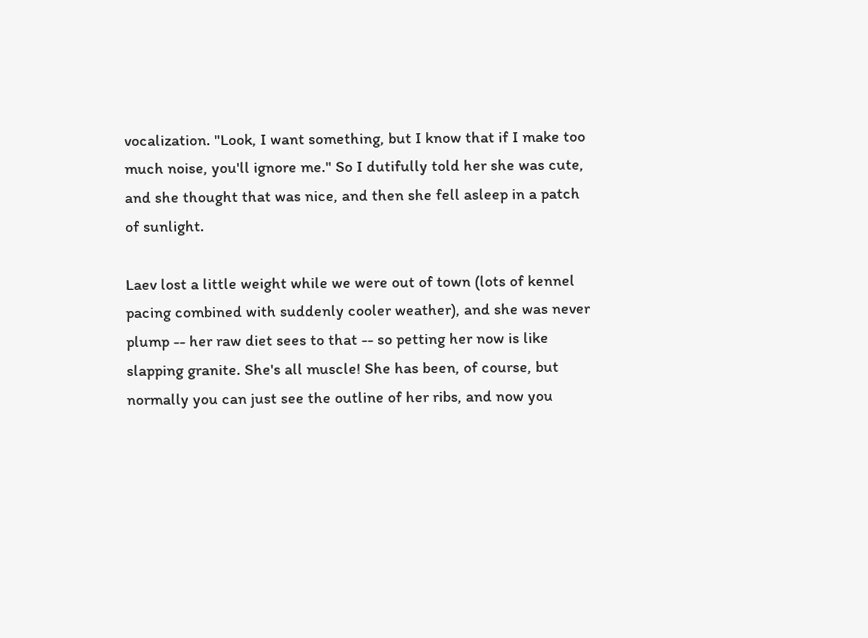vocalization. "Look, I want something, but I know that if I make too much noise, you'll ignore me." So I dutifully told her she was cute, and she thought that was nice, and then she fell asleep in a patch of sunlight.

Laev lost a little weight while we were out of town (lots of kennel pacing combined with suddenly cooler weather), and she was never plump -- her raw diet sees to that -- so petting her now is like slapping granite. She's all muscle! She has been, of course, but normally you can just see the outline of her ribs, and now you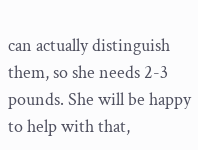can actually distinguish them, so she needs 2-3 pounds. She will be happy to help with that,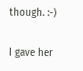though. :-)

I gave her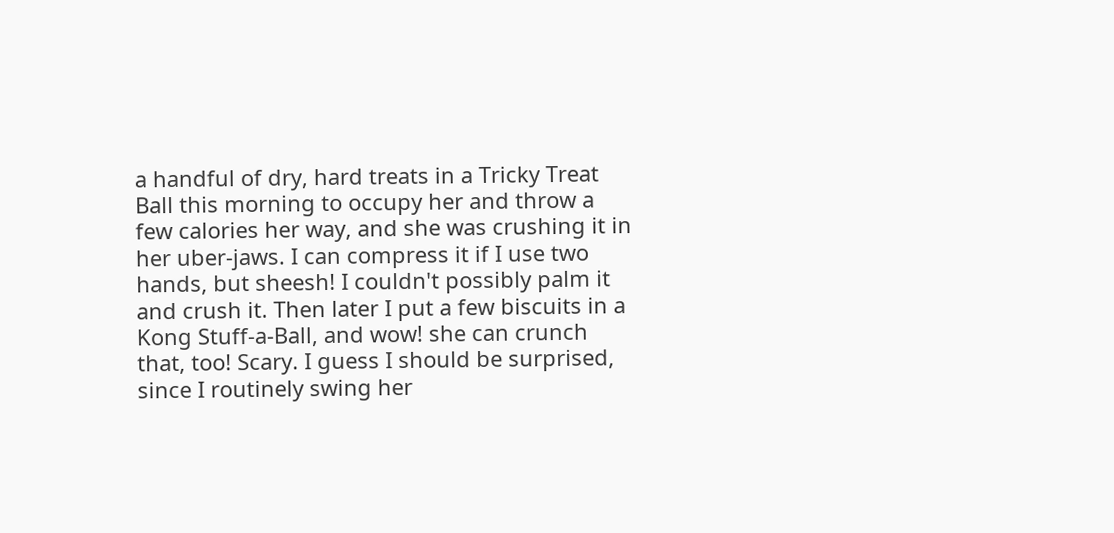a handful of dry, hard treats in a Tricky Treat Ball this morning to occupy her and throw a few calories her way, and she was crushing it in her uber-jaws. I can compress it if I use two hands, but sheesh! I couldn't possibly palm it and crush it. Then later I put a few biscuits in a Kong Stuff-a-Ball, and wow! she can crunch that, too! Scary. I guess I should be surprised, since I routinely swing her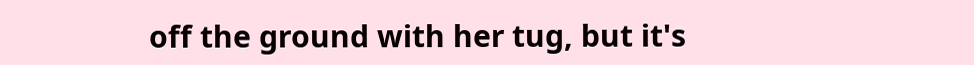off the ground with her tug, but it's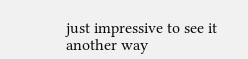just impressive to see it another way